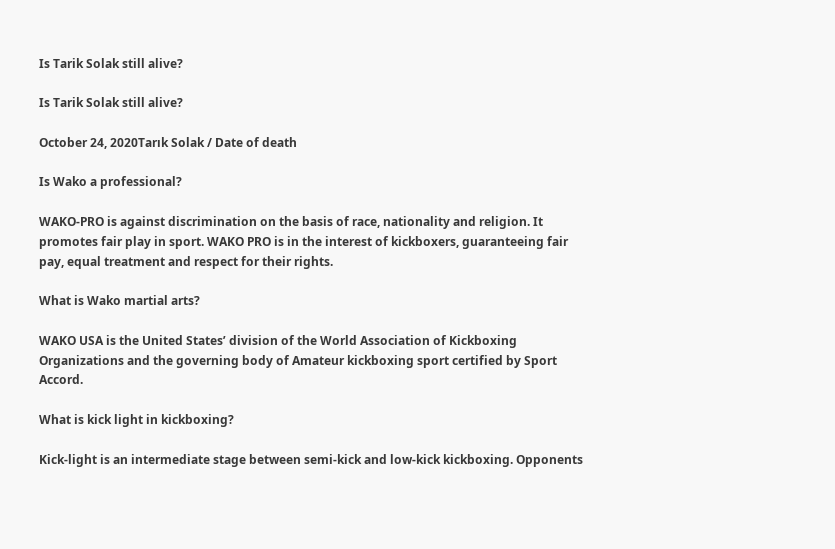Is Tarik Solak still alive?

Is Tarik Solak still alive?

October 24, 2020Tarık Solak / Date of death

Is Wako a professional?

WAKO-PRO is against discrimination on the basis of race, nationality and religion. It promotes fair play in sport. WAKO PRO is in the interest of kickboxers, guaranteeing fair pay, equal treatment and respect for their rights.

What is Wako martial arts?

WAKO USA is the United States’ division of the World Association of Kickboxing Organizations and the governing body of Amateur kickboxing sport certified by Sport Accord.

What is kick light in kickboxing?

Kick-light is an intermediate stage between semi-kick and low-kick kickboxing. Opponents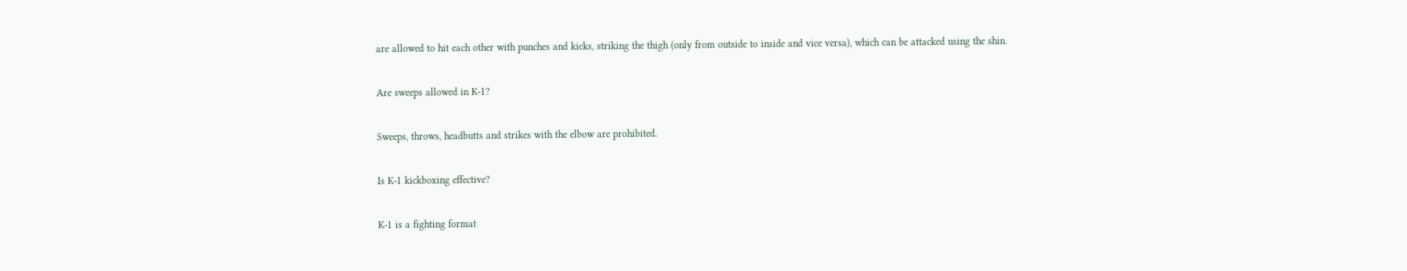are allowed to hit each other with punches and kicks, striking the thigh (only from outside to inside and vice versa), which can be attacked using the shin.

Are sweeps allowed in K-1?

Sweeps, throws, headbutts and strikes with the elbow are prohibited.

Is K-1 kickboxing effective?

K-1 is a fighting format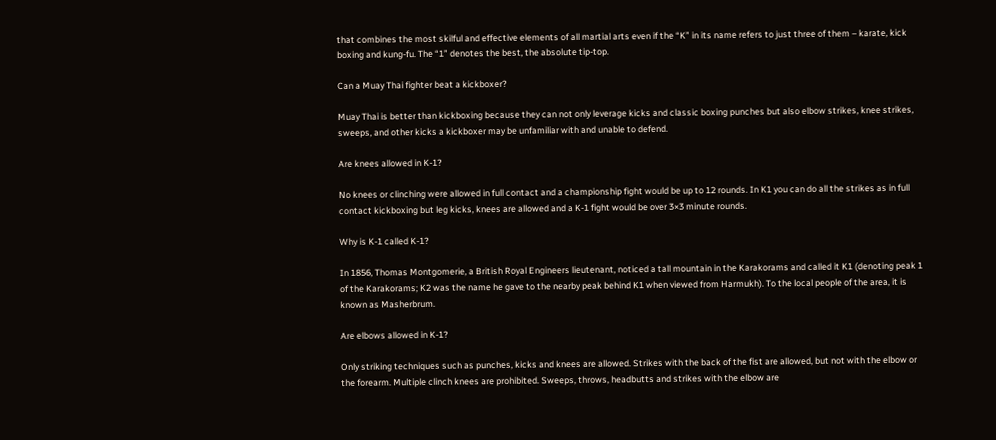that combines the most skilful and effective elements of all martial arts even if the “K” in its name refers to just three of them – karate, kick boxing and kung-fu. The “1” denotes the best, the absolute tip-top.

Can a Muay Thai fighter beat a kickboxer?

Muay Thai is better than kickboxing because they can not only leverage kicks and classic boxing punches but also elbow strikes, knee strikes, sweeps, and other kicks a kickboxer may be unfamiliar with and unable to defend.

Are knees allowed in K-1?

No knees or clinching were allowed in full contact and a championship fight would be up to 12 rounds. In K1 you can do all the strikes as in full contact kickboxing but leg kicks, knees are allowed and a K-1 fight would be over 3×3 minute rounds.

Why is K-1 called K-1?

In 1856, Thomas Montgomerie, a British Royal Engineers lieutenant, noticed a tall mountain in the Karakorams and called it K1 (denoting peak 1 of the Karakorams; K2 was the name he gave to the nearby peak behind K1 when viewed from Harmukh). To the local people of the area, it is known as Masherbrum.

Are elbows allowed in K-1?

Only striking techniques such as punches, kicks and knees are allowed. Strikes with the back of the fist are allowed, but not with the elbow or the forearm. Multiple clinch knees are prohibited. Sweeps, throws, headbutts and strikes with the elbow are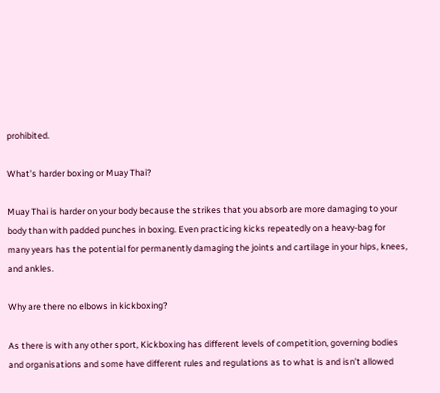prohibited.

What’s harder boxing or Muay Thai?

Muay Thai is harder on your body because the strikes that you absorb are more damaging to your body than with padded punches in boxing. Even practicing kicks repeatedly on a heavy-bag for many years has the potential for permanently damaging the joints and cartilage in your hips, knees, and ankles.

Why are there no elbows in kickboxing?

As there is with any other sport, Kickboxing has different levels of competition, governing bodies and organisations and some have different rules and regulations as to what is and isn’t allowed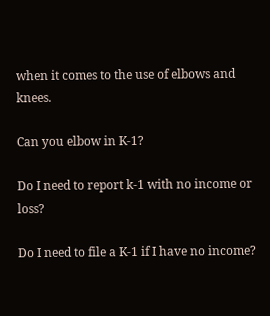when it comes to the use of elbows and knees.

Can you elbow in K-1?

Do I need to report k-1 with no income or loss?

Do I need to file a K-1 if I have no income?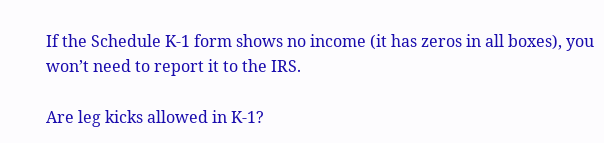If the Schedule K-1 form shows no income (it has zeros in all boxes), you won’t need to report it to the IRS.

Are leg kicks allowed in K-1?